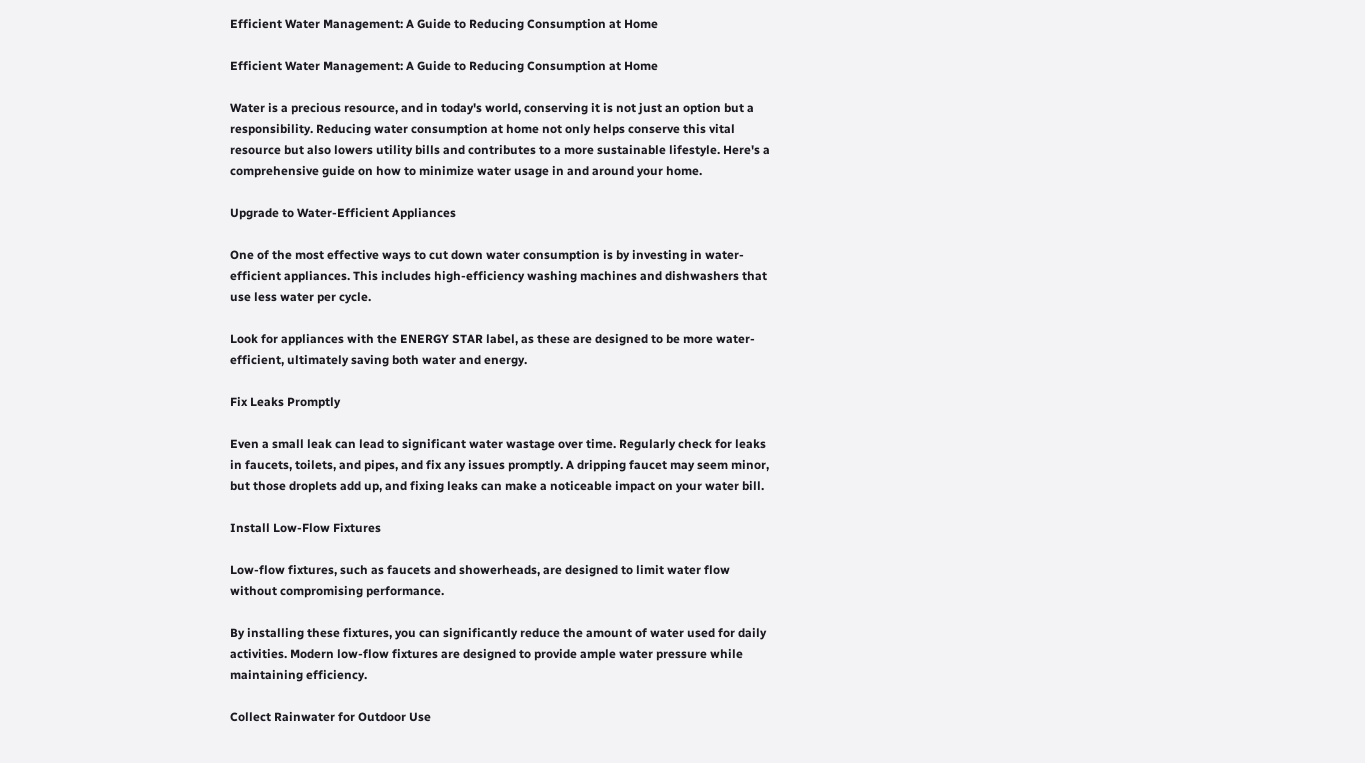Efficient Water Management: A Guide to Reducing Consumption at Home

Efficient Water Management: A Guide to Reducing Consumption at Home

Water is a precious resource, and in today's world, conserving it is not just an option but a responsibility. Reducing water consumption at home not only helps conserve this vital resource but also lowers utility bills and contributes to a more sustainable lifestyle. Here's a comprehensive guide on how to minimize water usage in and around your home.

Upgrade to Water-Efficient Appliances

One of the most effective ways to cut down water consumption is by investing in water-efficient appliances. This includes high-efficiency washing machines and dishwashers that use less water per cycle.

Look for appliances with the ENERGY STAR label, as these are designed to be more water-efficient, ultimately saving both water and energy.

Fix Leaks Promptly

Even a small leak can lead to significant water wastage over time. Regularly check for leaks in faucets, toilets, and pipes, and fix any issues promptly. A dripping faucet may seem minor, but those droplets add up, and fixing leaks can make a noticeable impact on your water bill.

Install Low-Flow Fixtures

Low-flow fixtures, such as faucets and showerheads, are designed to limit water flow without compromising performance.

By installing these fixtures, you can significantly reduce the amount of water used for daily activities. Modern low-flow fixtures are designed to provide ample water pressure while maintaining efficiency.

Collect Rainwater for Outdoor Use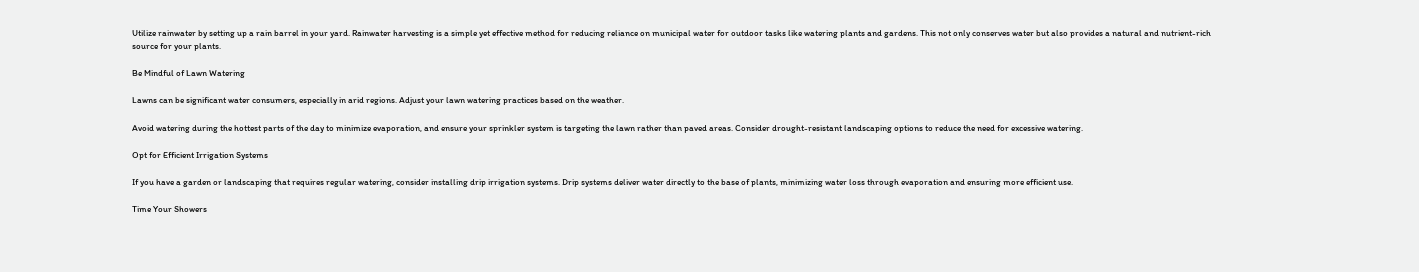Utilize rainwater by setting up a rain barrel in your yard. Rainwater harvesting is a simple yet effective method for reducing reliance on municipal water for outdoor tasks like watering plants and gardens. This not only conserves water but also provides a natural and nutrient-rich source for your plants.

Be Mindful of Lawn Watering

Lawns can be significant water consumers, especially in arid regions. Adjust your lawn watering practices based on the weather.

Avoid watering during the hottest parts of the day to minimize evaporation, and ensure your sprinkler system is targeting the lawn rather than paved areas. Consider drought-resistant landscaping options to reduce the need for excessive watering.

Opt for Efficient Irrigation Systems

If you have a garden or landscaping that requires regular watering, consider installing drip irrigation systems. Drip systems deliver water directly to the base of plants, minimizing water loss through evaporation and ensuring more efficient use.

Time Your Showers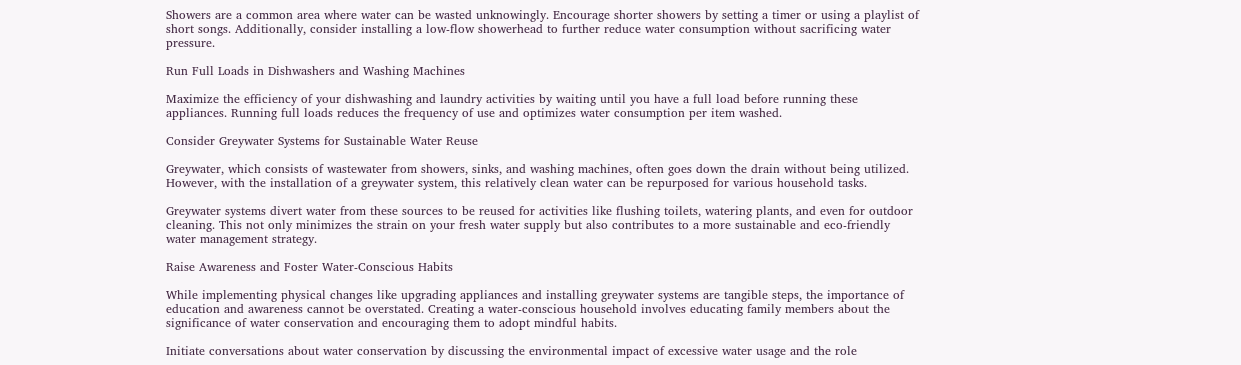Showers are a common area where water can be wasted unknowingly. Encourage shorter showers by setting a timer or using a playlist of short songs. Additionally, consider installing a low-flow showerhead to further reduce water consumption without sacrificing water pressure.

Run Full Loads in Dishwashers and Washing Machines

Maximize the efficiency of your dishwashing and laundry activities by waiting until you have a full load before running these appliances. Running full loads reduces the frequency of use and optimizes water consumption per item washed.

Consider Greywater Systems for Sustainable Water Reuse

Greywater, which consists of wastewater from showers, sinks, and washing machines, often goes down the drain without being utilized. However, with the installation of a greywater system, this relatively clean water can be repurposed for various household tasks.

Greywater systems divert water from these sources to be reused for activities like flushing toilets, watering plants, and even for outdoor cleaning. This not only minimizes the strain on your fresh water supply but also contributes to a more sustainable and eco-friendly water management strategy.

Raise Awareness and Foster Water-Conscious Habits

While implementing physical changes like upgrading appliances and installing greywater systems are tangible steps, the importance of education and awareness cannot be overstated. Creating a water-conscious household involves educating family members about the significance of water conservation and encouraging them to adopt mindful habits.

Initiate conversations about water conservation by discussing the environmental impact of excessive water usage and the role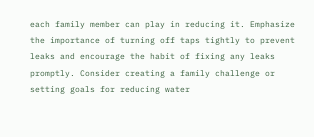each family member can play in reducing it. Emphasize the importance of turning off taps tightly to prevent leaks and encourage the habit of fixing any leaks promptly. Consider creating a family challenge or setting goals for reducing water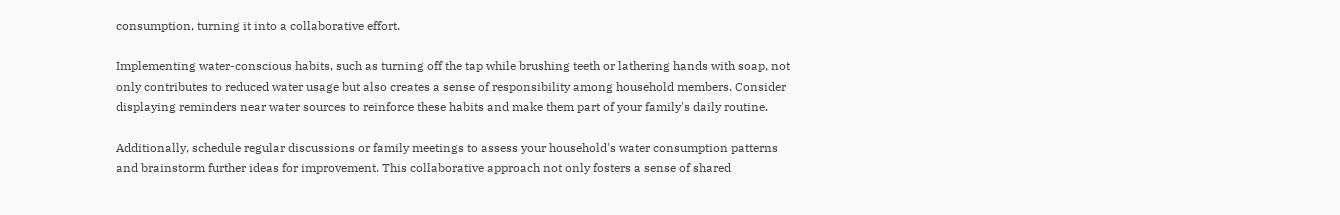consumption, turning it into a collaborative effort.

Implementing water-conscious habits, such as turning off the tap while brushing teeth or lathering hands with soap, not only contributes to reduced water usage but also creates a sense of responsibility among household members. Consider displaying reminders near water sources to reinforce these habits and make them part of your family's daily routine.

Additionally, schedule regular discussions or family meetings to assess your household's water consumption patterns and brainstorm further ideas for improvement. This collaborative approach not only fosters a sense of shared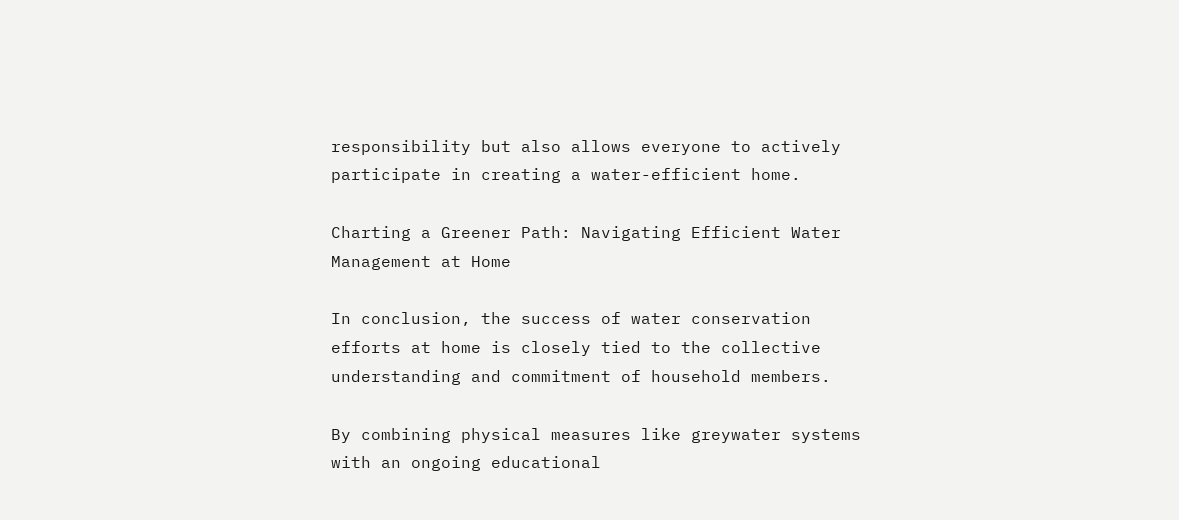responsibility but also allows everyone to actively participate in creating a water-efficient home.

Charting a Greener Path: Navigating Efficient Water Management at Home

In conclusion, the success of water conservation efforts at home is closely tied to the collective understanding and commitment of household members.

By combining physical measures like greywater systems with an ongoing educational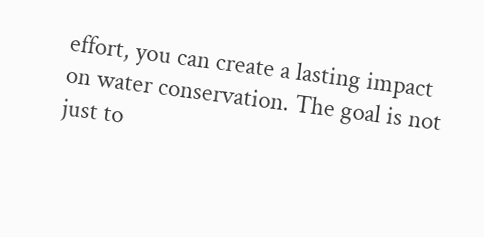effort, you can create a lasting impact on water conservation. The goal is not just to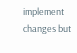implement changes but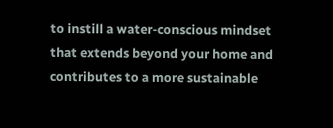to instill a water-conscious mindset that extends beyond your home and contributes to a more sustainable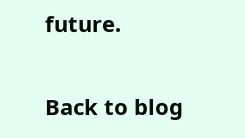future.

Back to blog